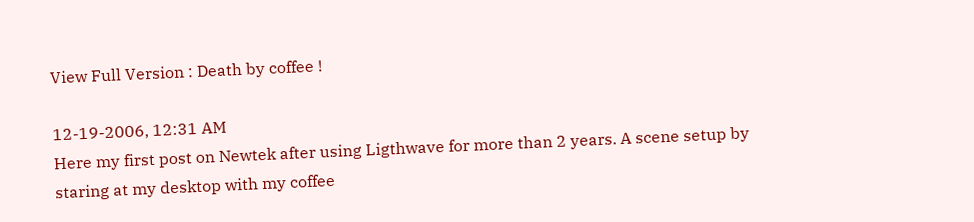View Full Version : Death by coffee !

12-19-2006, 12:31 AM
Here my first post on Newtek after using Ligthwave for more than 2 years. A scene setup by staring at my desktop with my coffee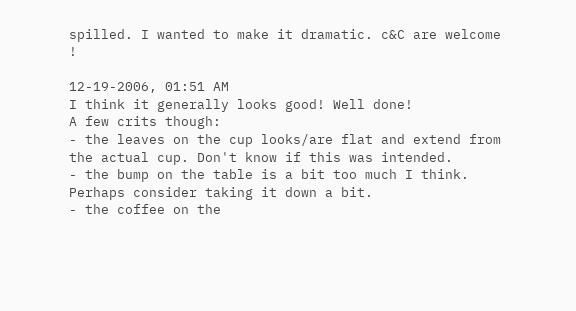spilled. I wanted to make it dramatic. c&C are welcome !

12-19-2006, 01:51 AM
I think it generally looks good! Well done!
A few crits though:
- the leaves on the cup looks/are flat and extend from the actual cup. Don't know if this was intended.
- the bump on the table is a bit too much I think. Perhaps consider taking it down a bit.
- the coffee on the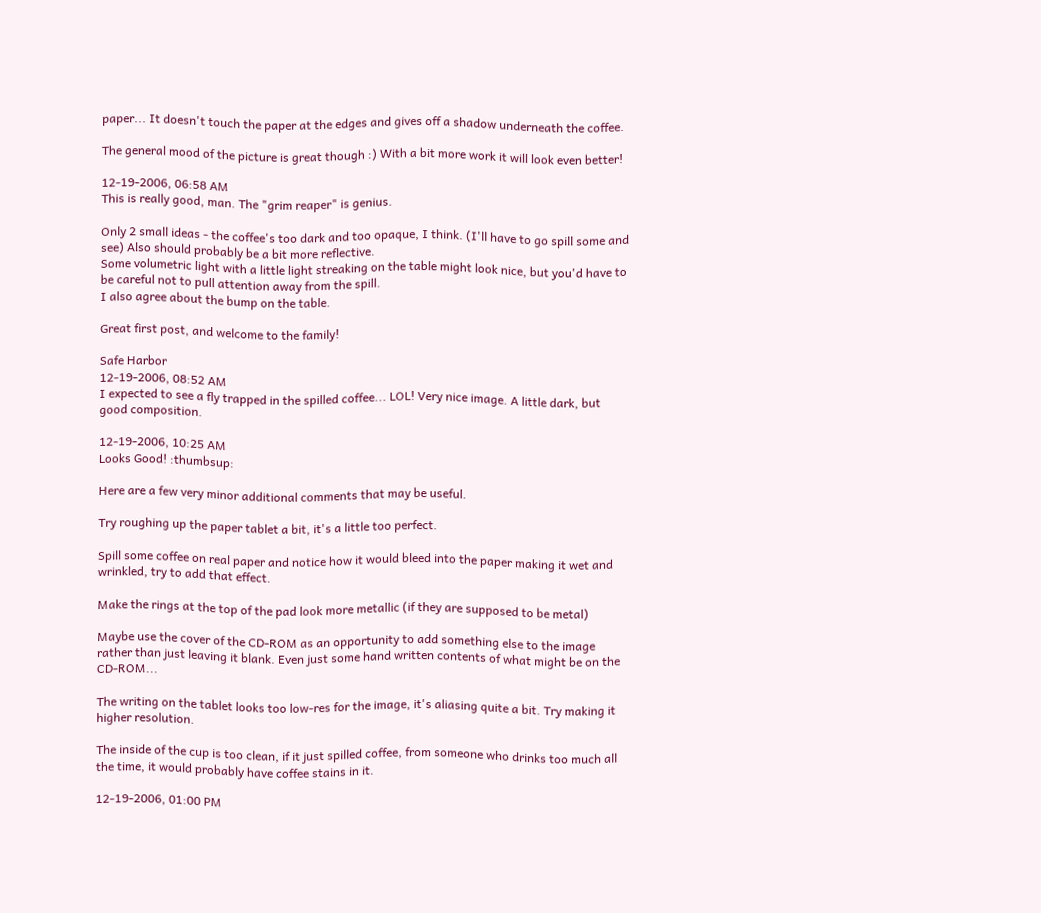paper... It doesn't touch the paper at the edges and gives off a shadow underneath the coffee.

The general mood of the picture is great though :) With a bit more work it will look even better!

12-19-2006, 06:58 AM
This is really good, man. The "grim reaper" is genius.

Only 2 small ideas - the coffee's too dark and too opaque, I think. (I'll have to go spill some and see) Also should probably be a bit more reflective.
Some volumetric light with a little light streaking on the table might look nice, but you'd have to be careful not to pull attention away from the spill.
I also agree about the bump on the table.

Great first post, and welcome to the family!

Safe Harbor
12-19-2006, 08:52 AM
I expected to see a fly trapped in the spilled coffee... LOL! Very nice image. A little dark, but good composition.

12-19-2006, 10:25 AM
Looks Good! :thumbsup:

Here are a few very minor additional comments that may be useful.

Try roughing up the paper tablet a bit, it's a little too perfect.

Spill some coffee on real paper and notice how it would bleed into the paper making it wet and wrinkled, try to add that effect.

Make the rings at the top of the pad look more metallic (if they are supposed to be metal)

Maybe use the cover of the CD-ROM as an opportunity to add something else to the image rather than just leaving it blank. Even just some hand written contents of what might be on the CD-ROM...

The writing on the tablet looks too low-res for the image, it's aliasing quite a bit. Try making it higher resolution.

The inside of the cup is too clean, if it just spilled coffee, from someone who drinks too much all the time, it would probably have coffee stains in it.

12-19-2006, 01:00 PM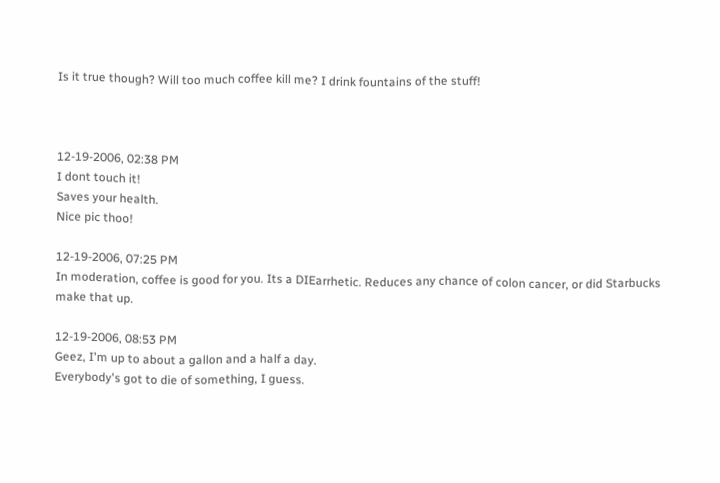Is it true though? Will too much coffee kill me? I drink fountains of the stuff!



12-19-2006, 02:38 PM
I dont touch it!
Saves your health.
Nice pic thoo!

12-19-2006, 07:25 PM
In moderation, coffee is good for you. Its a DIEarrhetic. Reduces any chance of colon cancer, or did Starbucks make that up.

12-19-2006, 08:53 PM
Geez, I'm up to about a gallon and a half a day.
Everybody's got to die of something, I guess.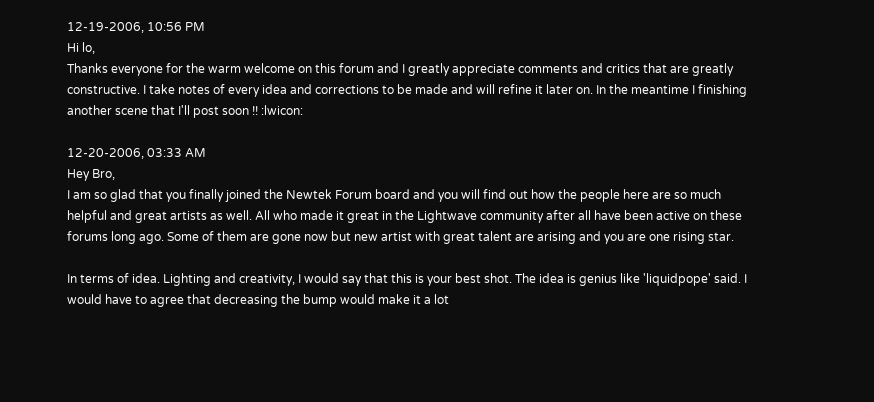12-19-2006, 10:56 PM
Hi lo,
Thanks everyone for the warm welcome on this forum and I greatly appreciate comments and critics that are greatly constructive. I take notes of every idea and corrections to be made and will refine it later on. In the meantime I finishing another scene that I'll post soon !! :lwicon:

12-20-2006, 03:33 AM
Hey Bro,
I am so glad that you finally joined the Newtek Forum board and you will find out how the people here are so much helpful and great artists as well. All who made it great in the Lightwave community after all have been active on these forums long ago. Some of them are gone now but new artist with great talent are arising and you are one rising star.

In terms of idea. Lighting and creativity, I would say that this is your best shot. The idea is genius like 'liquidpope' said. I would have to agree that decreasing the bump would make it a lot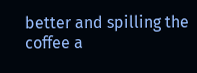better and spilling the coffee a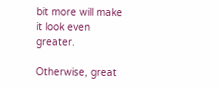bit more will make it look even greater.

Otherwise, great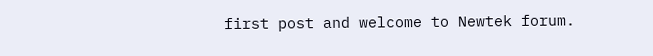first post and welcome to Newtek forum.